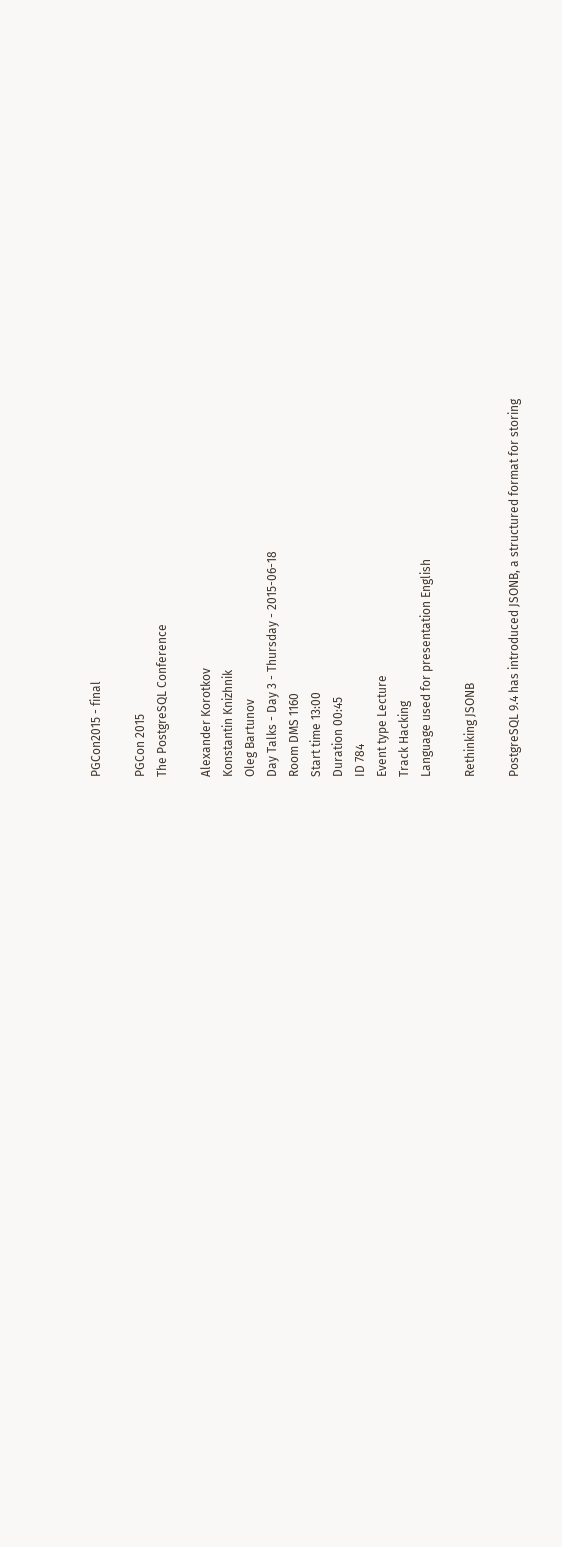PGCon2015 - final

PGCon 2015
The PostgreSQL Conference

Alexander Korotkov
Konstantin Knizhnik
Oleg Bartunov
Day Talks - Day 3 - Thursday - 2015-06-18
Room DMS 1160
Start time 13:00
Duration 00:45
ID 784
Event type Lecture
Track Hacking
Language used for presentation English

Rethinking JSONB

PostgreSQL 9.4 has introduced JSONB, a structured format for storing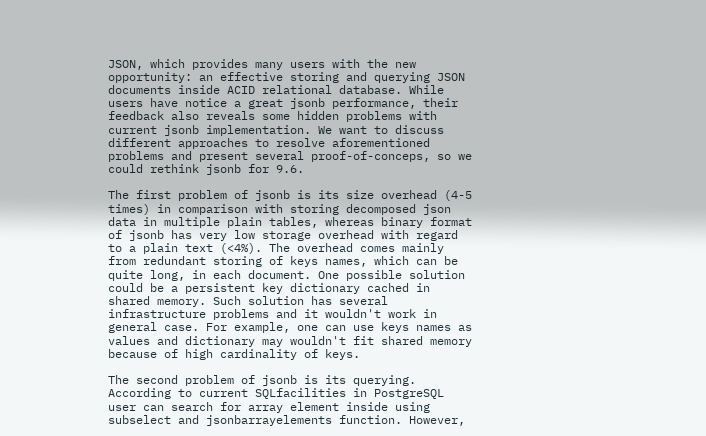JSON, which provides many users with the new opportunity: an effective storing and querying JSON documents inside ACID relational database. While users have notice a great jsonb performance, their feedback also reveals some hidden problems with current jsonb implementation. We want to discuss different approaches to resolve aforementioned problems and present several proof-of-conceps, so we could rethink jsonb for 9.6.

The first problem of jsonb is its size overhead (4-5 times) in comparison with storing decomposed json data in multiple plain tables, whereas binary format of jsonb has very low storage overhead with regard to a plain text (<4%). The overhead comes mainly from redundant storing of keys names, which can be quite long, in each document. One possible solution could be a persistent key dictionary cached in shared memory. Such solution has several infrastructure problems and it wouldn't work in general case. For example, one can use keys names as values and dictionary may wouldn't fit shared memory because of high cardinality of keys.

The second problem of jsonb is its querying. According to current SQLfacilities in PostgreSQL user can search for array element inside using subselect and jsonbarrayelements function. However,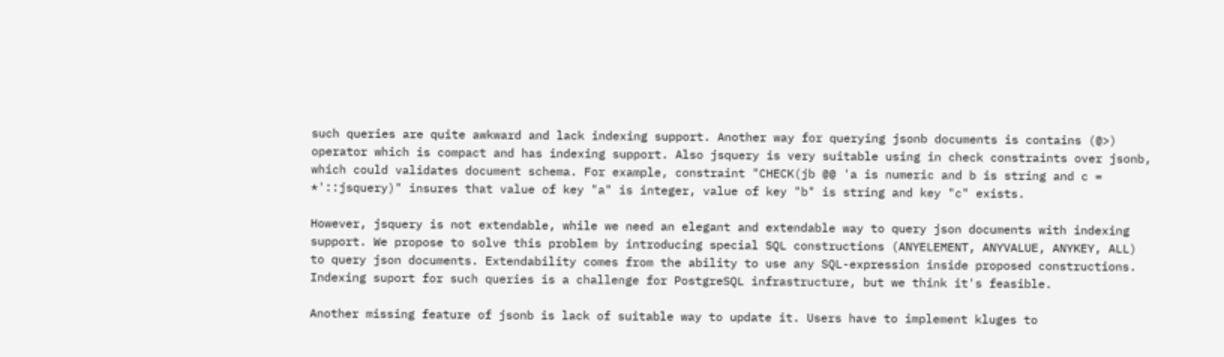such queries are quite awkward and lack indexing support. Another way for querying jsonb documents is contains (@>) operator which is compact and has indexing support. Also jsquery is very suitable using in check constraints over jsonb, which could validates document schema. For example, constraint "CHECK(jb @@ 'a is numeric and b is string and c = *'::jsquery)" insures that value of key "a" is integer, value of key "b" is string and key "c" exists.

However, jsquery is not extendable, while we need an elegant and extendable way to query json documents with indexing support. We propose to solve this problem by introducing special SQL constructions (ANYELEMENT, ANYVALUE, ANYKEY, ALL) to query json documents. Extendability comes from the ability to use any SQL-expression inside proposed constructions. Indexing suport for such queries is a challenge for PostgreSQL infrastructure, but we think it's feasible.

Another missing feature of jsonb is lack of suitable way to update it. Users have to implement kluges to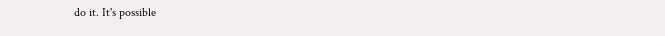do it. It's possible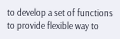to develop a set of functions to provide flexible way to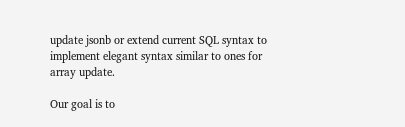update jsonb or extend current SQL syntax to implement elegant syntax similar to ones for array update.

Our goal is to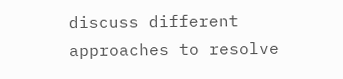discuss different approaches to resolve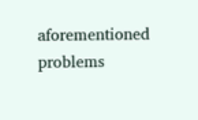aforementioned problems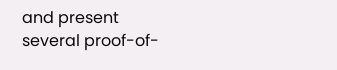and present several proof-of-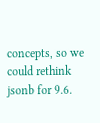concepts, so we could rethink jsonb for 9.6.